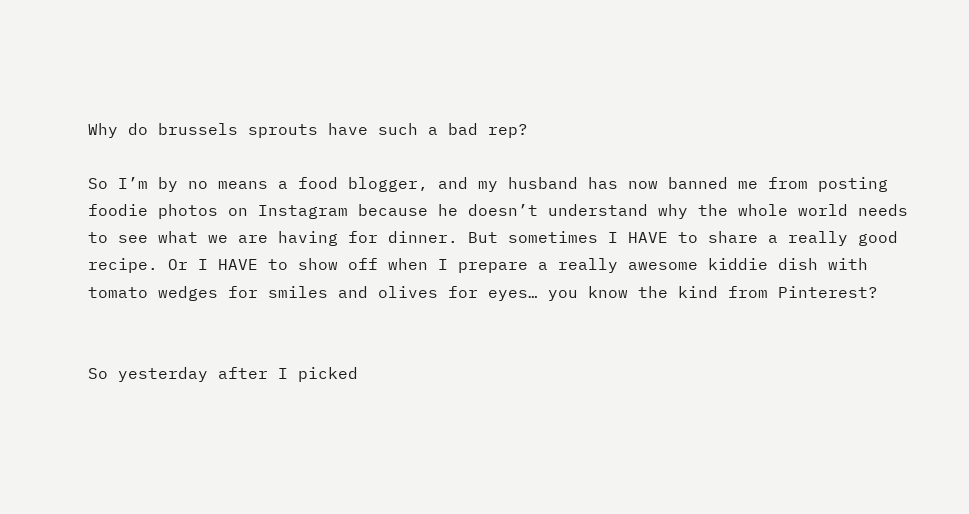Why do brussels sprouts have such a bad rep?

So I’m by no means a food blogger, and my husband has now banned me from posting foodie photos on Instagram because he doesn’t understand why the whole world needs to see what we are having for dinner. But sometimes I HAVE to share a really good recipe. Or I HAVE to show off when I prepare a really awesome kiddie dish with tomato wedges for smiles and olives for eyes… you know the kind from Pinterest?


So yesterday after I picked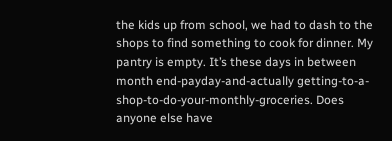the kids up from school, we had to dash to the shops to find something to cook for dinner. My pantry is empty. It’s these days in between month end-payday-and-actually getting-to-a-shop-to-do-your-monthly-groceries. Does anyone else have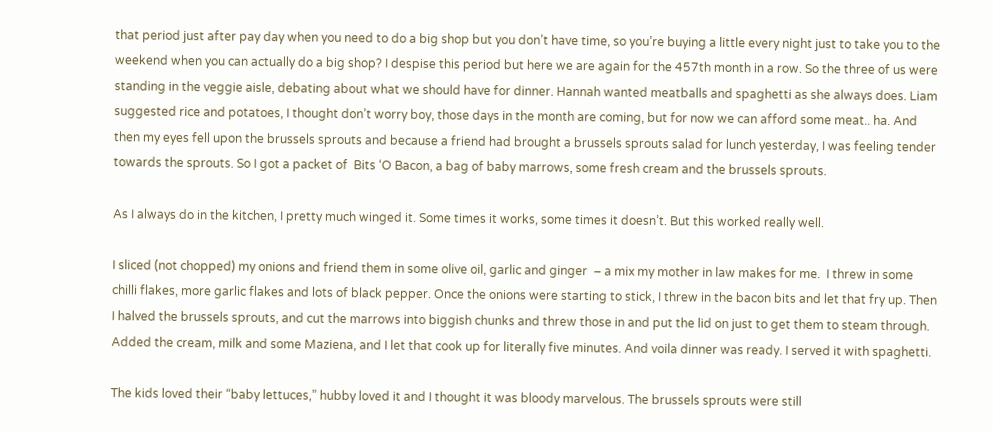that period just after pay day when you need to do a big shop but you don’t have time, so you’re buying a little every night just to take you to the weekend when you can actually do a big shop? I despise this period but here we are again for the 457th month in a row. So the three of us were standing in the veggie aisle, debating about what we should have for dinner. Hannah wanted meatballs and spaghetti as she always does. Liam suggested rice and potatoes, I thought don’t worry boy, those days in the month are coming, but for now we can afford some meat.. ha. And then my eyes fell upon the brussels sprouts and because a friend had brought a brussels sprouts salad for lunch yesterday, I was feeling tender towards the sprouts. So I got a packet of  Bits ‘O Bacon, a bag of baby marrows, some fresh cream and the brussels sprouts.

As I always do in the kitchen, I pretty much winged it. Some times it works, some times it doesn’t. But this worked really well.

I sliced (not chopped) my onions and friend them in some olive oil, garlic and ginger  – a mix my mother in law makes for me.  I threw in some chilli flakes, more garlic flakes and lots of black pepper. Once the onions were starting to stick, I threw in the bacon bits and let that fry up. Then I halved the brussels sprouts, and cut the marrows into biggish chunks and threw those in and put the lid on just to get them to steam through. Added the cream, milk and some Maziena, and I let that cook up for literally five minutes. And voila dinner was ready. I served it with spaghetti.

The kids loved their “baby lettuces,” hubby loved it and I thought it was bloody marvelous. The brussels sprouts were still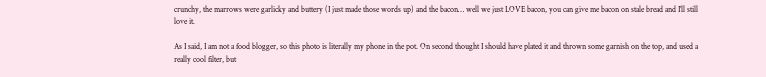crunchy, the marrows were garlicky and buttery (I just made those words up) and the bacon… well we just LOVE bacon, you can give me bacon on stale bread and I’ll still love it.

As I said, I am not a food blogger, so this photo is literally my phone in the pot. On second thought I should have plated it and thrown some garnish on the top, and used a really cool filter, but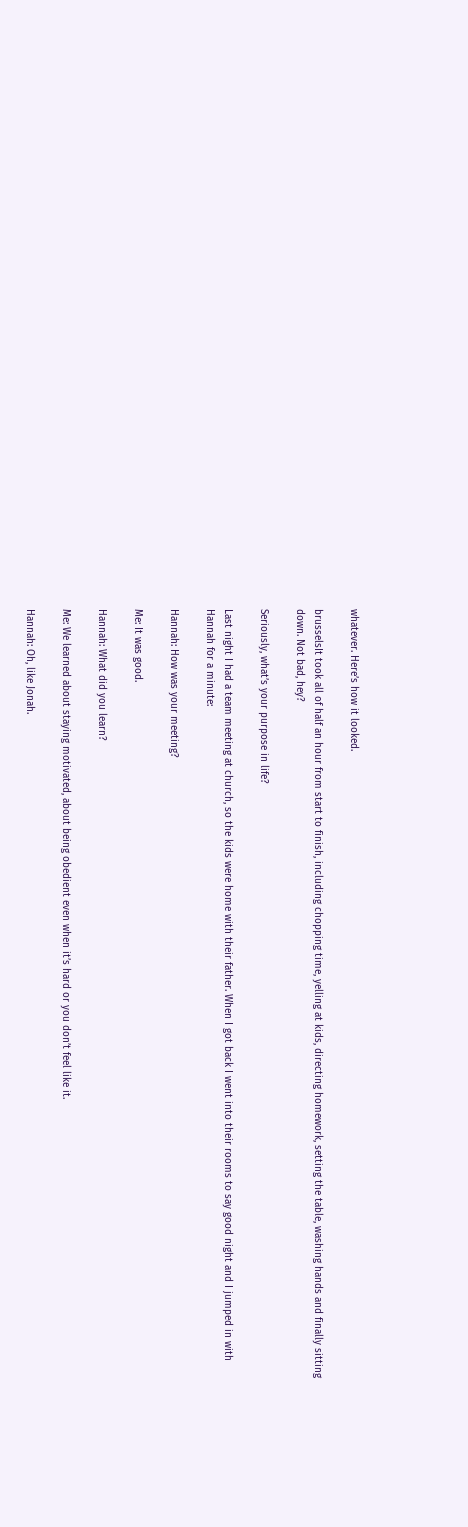whatever. Here’s how it looked.

brusselsIt took all of half an hour from start to finish, including chopping time, yelling at kids, directing homework, setting the table, washing hands and finally sitting down. Not bad, hey?

Seriously, what’s your purpose in life?

Last night I had a team meeting at church, so the kids were home with their father. When I got back I went into their rooms to say good night and I jumped in with Hannah for a minute:

Hannah: How was your meeting?

Me: It was good.

Hannah: What did you learn?

Me: We learned about staying motivated, about being obedient even when it’s hard or you don’t feel like it.

Hannah: Oh, like Jonah.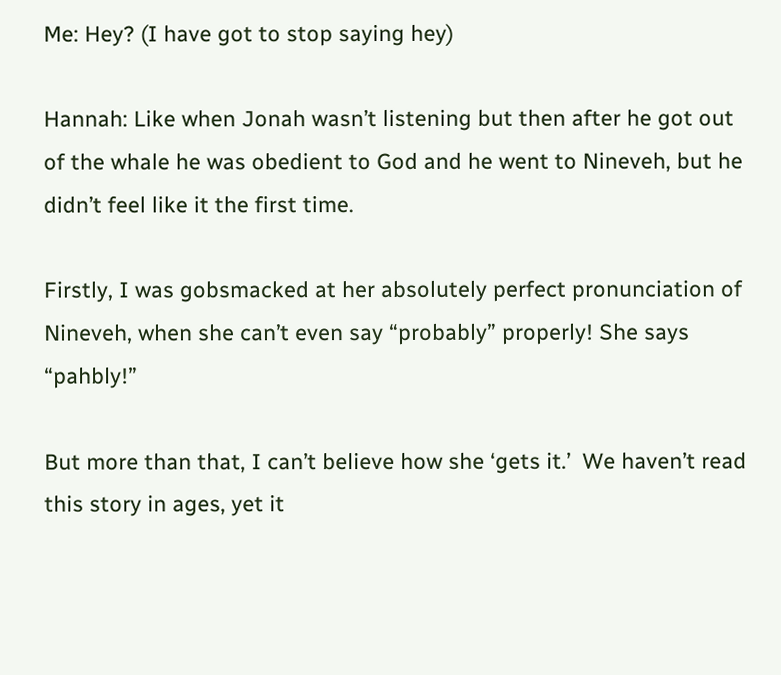Me: Hey? (I have got to stop saying hey)

Hannah: Like when Jonah wasn’t listening but then after he got out of the whale he was obedient to God and he went to Nineveh, but he didn’t feel like it the first time.

Firstly, I was gobsmacked at her absolutely perfect pronunciation of Nineveh, when she can’t even say “probably” properly! She says “pahbly!”

But more than that, I can’t believe how she ‘gets it.’  We haven’t read this story in ages, yet it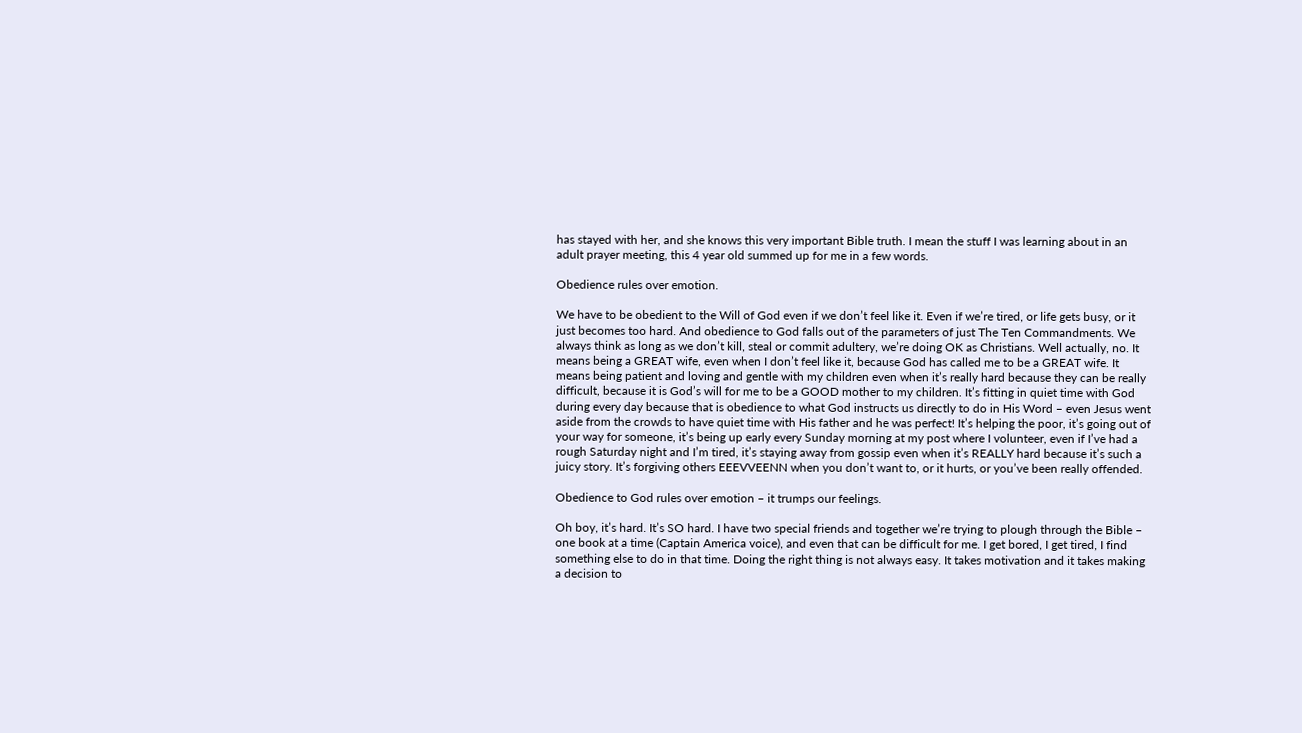has stayed with her, and she knows this very important Bible truth. I mean the stuff I was learning about in an adult prayer meeting, this 4 year old summed up for me in a few words.

Obedience rules over emotion.

We have to be obedient to the Will of God even if we don’t feel like it. Even if we’re tired, or life gets busy, or it just becomes too hard. And obedience to God falls out of the parameters of just The Ten Commandments. We always think as long as we don’t kill, steal or commit adultery, we’re doing OK as Christians. Well actually, no. It means being a GREAT wife, even when I don’t feel like it, because God has called me to be a GREAT wife. It means being patient and loving and gentle with my children even when it’s really hard because they can be really difficult, because it is God’s will for me to be a GOOD mother to my children. It’s fitting in quiet time with God during every day because that is obedience to what God instructs us directly to do in His Word – even Jesus went aside from the crowds to have quiet time with His father and he was perfect! It’s helping the poor, it’s going out of your way for someone, it’s being up early every Sunday morning at my post where I volunteer, even if I’ve had a rough Saturday night and I’m tired, it’s staying away from gossip even when it’s REALLY hard because it’s such a juicy story. It’s forgiving others EEEVVEENN when you don’t want to, or it hurts, or you’ve been really offended.

Obedience to God rules over emotion – it trumps our feelings.

Oh boy, it’s hard. It’s SO hard. I have two special friends and together we’re trying to plough through the Bible – one book at a time (Captain America voice), and even that can be difficult for me. I get bored, I get tired, I find something else to do in that time. Doing the right thing is not always easy. It takes motivation and it takes making a decision to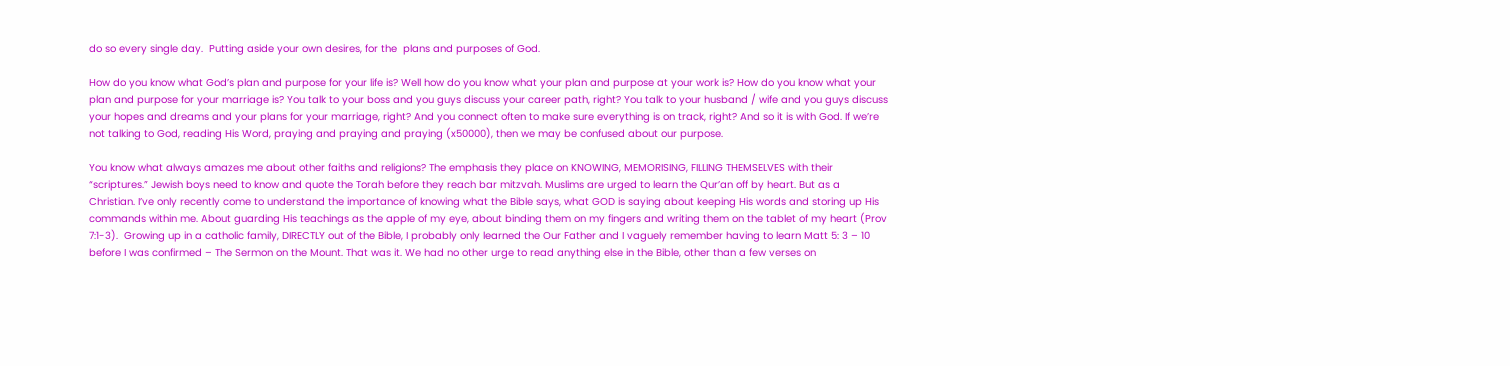do so every single day.  Putting aside your own desires, for the  plans and purposes of God.

How do you know what God’s plan and purpose for your life is? Well how do you know what your plan and purpose at your work is? How do you know what your plan and purpose for your marriage is? You talk to your boss and you guys discuss your career path, right? You talk to your husband / wife and you guys discuss your hopes and dreams and your plans for your marriage, right? And you connect often to make sure everything is on track, right? And so it is with God. If we’re not talking to God, reading His Word, praying and praying and praying (x50000), then we may be confused about our purpose.

You know what always amazes me about other faiths and religions? The emphasis they place on KNOWING, MEMORISING, FILLING THEMSELVES with their “scriptures.” Jewish boys need to know and quote the Torah before they reach bar mitzvah. Muslims are urged to learn the Qur’an off by heart. But as a Christian. I’ve only recently come to understand the importance of knowing what the Bible says, what GOD is saying about keeping His words and storing up His commands within me. About guarding His teachings as the apple of my eye, about binding them on my fingers and writing them on the tablet of my heart (Prov 7:1-3).  Growing up in a catholic family, DIRECTLY out of the Bible, I probably only learned the Our Father and I vaguely remember having to learn Matt 5: 3 – 10 before I was confirmed – The Sermon on the Mount. That was it. We had no other urge to read anything else in the Bible, other than a few verses on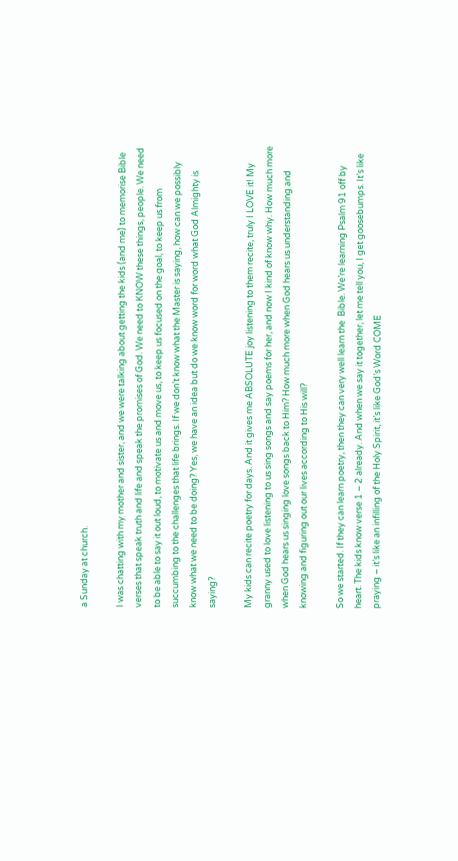a Sunday at church.

I was chatting with my mother and sister, and we were talking about getting the kids (and me) to memorise Bible verses that speak truth and life and speak the promises of God. We need to KNOW these things, people. We need to be able to say it out loud, to motivate us and move us, to keep us focused on the goal, to keep us from succumbing to the challenges that life brings. If we don’t know what the Master is saying, how can we possibly know what we need to be doing? Yes, we have an idea but do we know word for word what God Almighty is saying?

My kids can recite poetry for days. And it gives me ABSOLUTE joy listening to them recite, truly I LOVE it! My granny used to love listening to us sing songs and say poems for her, and now I kind of know why. How much more when God hears us singing love songs back to Him? How much more when God hears us understanding and knowing and figuring out our lives according to His will?

So we started. If they can learn poetry, then they can very well learn the  Bible. We’re learning Psalm 91 off by heart. The kids know verse 1 – 2 already. And when we say it together, let me tell you, I get goosebumps. It’s like praying – it’s like an infilling of the Holy Spirit, it’s like God’s Word COME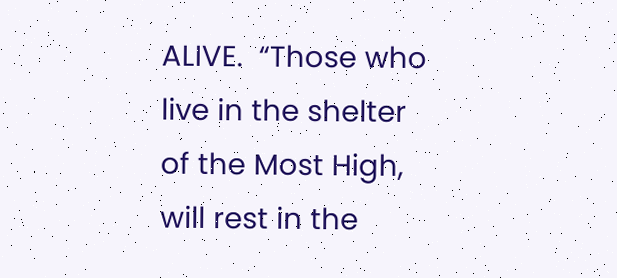ALIVE.  “Those who live in the shelter of the Most High, will rest in the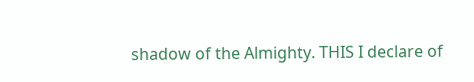shadow of the Almighty. THIS I declare of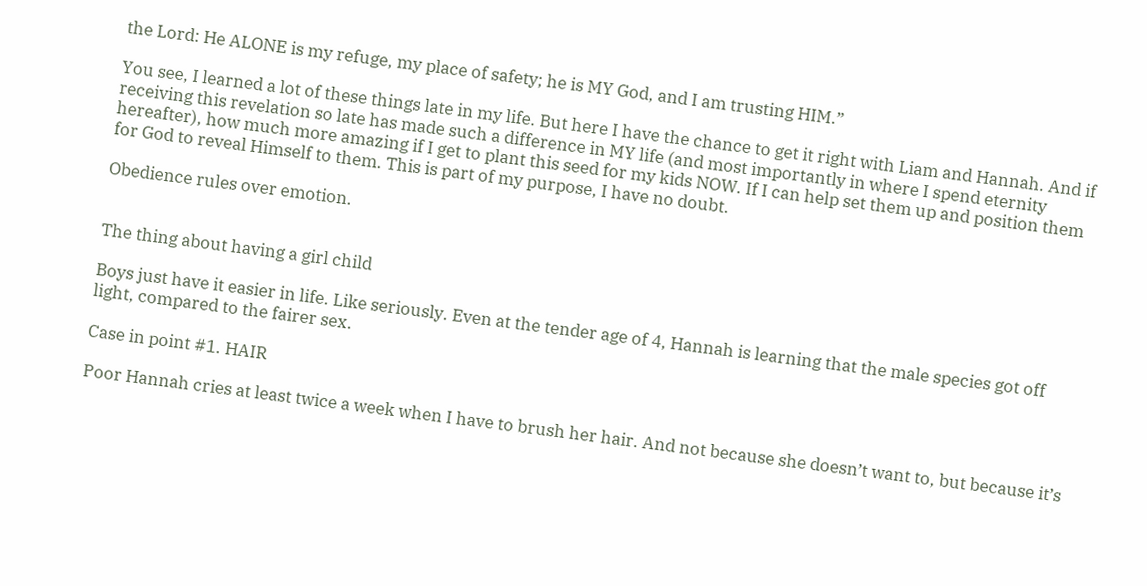the Lord: He ALONE is my refuge, my place of safety; he is MY God, and I am trusting HIM.”

You see, I learned a lot of these things late in my life. But here I have the chance to get it right with Liam and Hannah. And if receiving this revelation so late has made such a difference in MY life (and most importantly in where I spend eternity hereafter), how much more amazing if I get to plant this seed for my kids NOW. If I can help set them up and position them for God to reveal Himself to them. This is part of my purpose, I have no doubt.

Obedience rules over emotion.


The thing about having a girl child

Boys just have it easier in life. Like seriously. Even at the tender age of 4, Hannah is learning that the male species got off light, compared to the fairer sex.

Case in point #1. HAIR

Poor Hannah cries at least twice a week when I have to brush her hair. And not because she doesn’t want to, but because it’s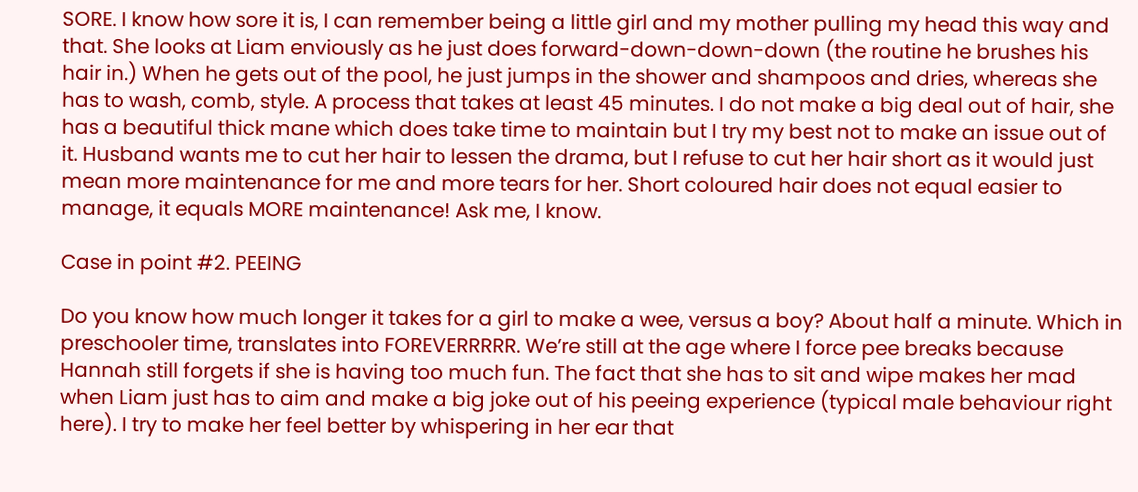SORE. I know how sore it is, I can remember being a little girl and my mother pulling my head this way and that. She looks at Liam enviously as he just does forward-down-down-down (the routine he brushes his hair in.) When he gets out of the pool, he just jumps in the shower and shampoos and dries, whereas she has to wash, comb, style. A process that takes at least 45 minutes. I do not make a big deal out of hair, she has a beautiful thick mane which does take time to maintain but I try my best not to make an issue out of it. Husband wants me to cut her hair to lessen the drama, but I refuse to cut her hair short as it would just mean more maintenance for me and more tears for her. Short coloured hair does not equal easier to manage, it equals MORE maintenance! Ask me, I know.

Case in point #2. PEEING

Do you know how much longer it takes for a girl to make a wee, versus a boy? About half a minute. Which in preschooler time, translates into FOREVERRRRR. We’re still at the age where I force pee breaks because Hannah still forgets if she is having too much fun. The fact that she has to sit and wipe makes her mad when Liam just has to aim and make a big joke out of his peeing experience (typical male behaviour right here). I try to make her feel better by whispering in her ear that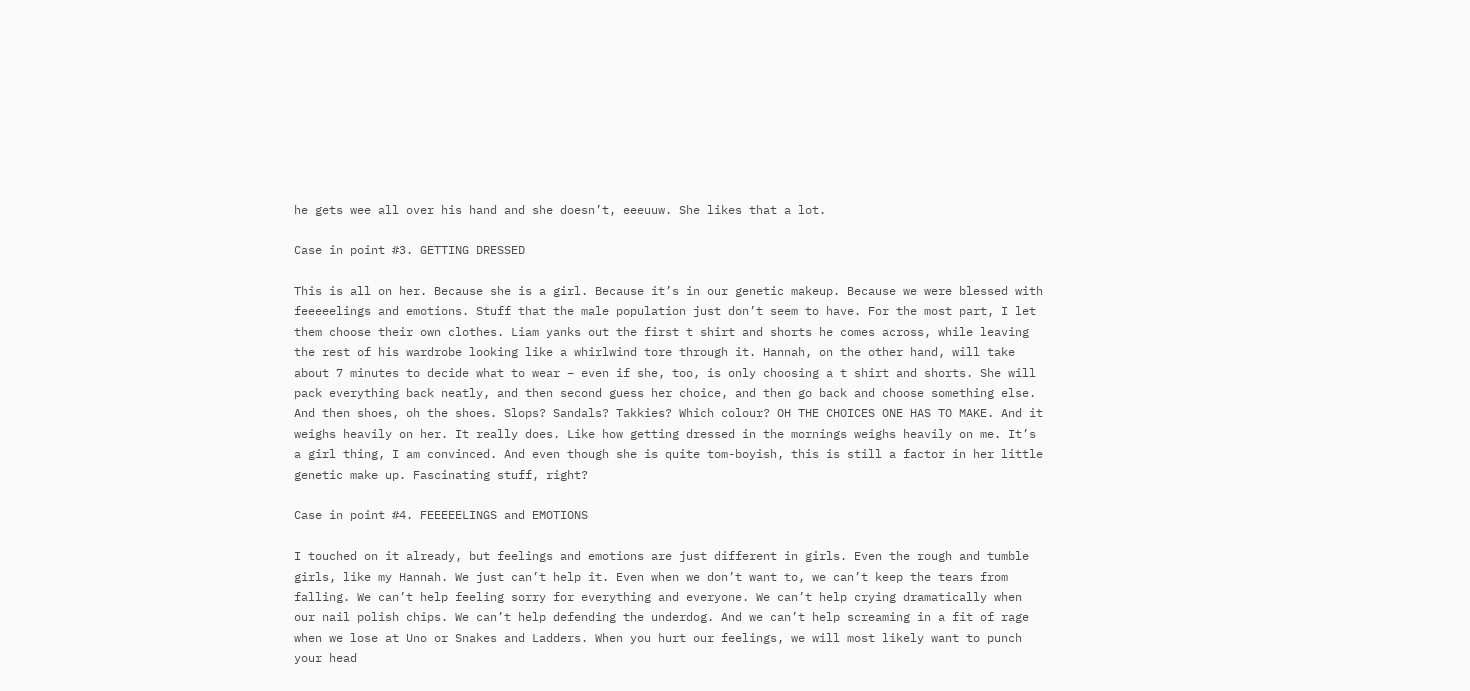he gets wee all over his hand and she doesn’t, eeeuuw. She likes that a lot.

Case in point #3. GETTING DRESSED

This is all on her. Because she is a girl. Because it’s in our genetic makeup. Because we were blessed with feeeeelings and emotions. Stuff that the male population just don’t seem to have. For the most part, I let them choose their own clothes. Liam yanks out the first t shirt and shorts he comes across, while leaving the rest of his wardrobe looking like a whirlwind tore through it. Hannah, on the other hand, will take about 7 minutes to decide what to wear – even if she, too, is only choosing a t shirt and shorts. She will pack everything back neatly, and then second guess her choice, and then go back and choose something else. And then shoes, oh the shoes. Slops? Sandals? Takkies? Which colour? OH THE CHOICES ONE HAS TO MAKE. And it weighs heavily on her. It really does. Like how getting dressed in the mornings weighs heavily on me. It’s a girl thing, I am convinced. And even though she is quite tom-boyish, this is still a factor in her little genetic make up. Fascinating stuff, right?

Case in point #4. FEEEEELINGS and EMOTIONS

I touched on it already, but feelings and emotions are just different in girls. Even the rough and tumble girls, like my Hannah. We just can’t help it. Even when we don’t want to, we can’t keep the tears from falling. We can’t help feeling sorry for everything and everyone. We can’t help crying dramatically when our nail polish chips. We can’t help defending the underdog. And we can’t help screaming in a fit of rage when we lose at Uno or Snakes and Ladders. When you hurt our feelings, we will most likely want to punch your head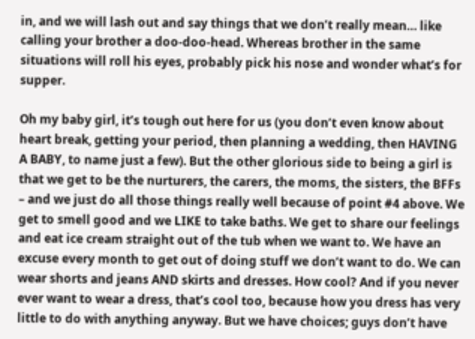in, and we will lash out and say things that we don’t really mean… like calling your brother a doo-doo-head. Whereas brother in the same situations will roll his eyes, probably pick his nose and wonder what’s for supper.

Oh my baby girl, it’s tough out here for us (you don’t even know about heart break, getting your period, then planning a wedding, then HAVING A BABY, to name just a few). But the other glorious side to being a girl is that we get to be the nurturers, the carers, the moms, the sisters, the BFFs – and we just do all those things really well because of point #4 above. We get to smell good and we LIKE to take baths. We get to share our feelings and eat ice cream straight out of the tub when we want to. We have an excuse every month to get out of doing stuff we don’t want to do. We can wear shorts and jeans AND skirts and dresses. How cool? And if you never ever want to wear a dress, that’s cool too, because how you dress has very little to do with anything anyway. But we have choices; guys don’t have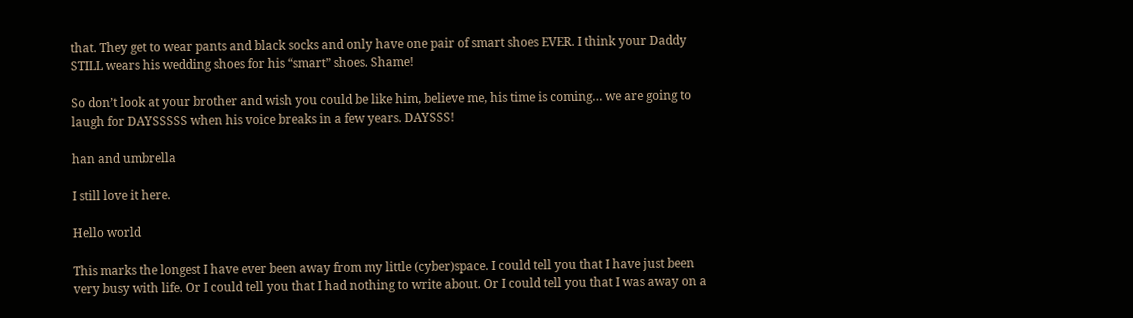that. They get to wear pants and black socks and only have one pair of smart shoes EVER. I think your Daddy STILL wears his wedding shoes for his “smart” shoes. Shame!

So don’t look at your brother and wish you could be like him, believe me, his time is coming… we are going to laugh for DAYSSSSS when his voice breaks in a few years. DAYSSS!

han and umbrella

I still love it here.

Hello world

This marks the longest I have ever been away from my little (cyber)space. I could tell you that I have just been very busy with life. Or I could tell you that I had nothing to write about. Or I could tell you that I was away on a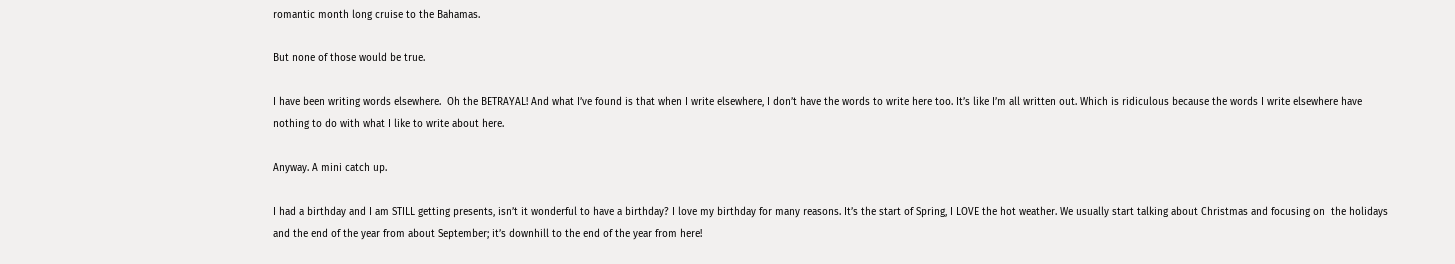romantic month long cruise to the Bahamas.

But none of those would be true.

I have been writing words elsewhere.  Oh the BETRAYAL! And what I’ve found is that when I write elsewhere, I don’t have the words to write here too. It’s like I’m all written out. Which is ridiculous because the words I write elsewhere have nothing to do with what I like to write about here.

Anyway. A mini catch up.

I had a birthday and I am STILL getting presents, isn’t it wonderful to have a birthday? I love my birthday for many reasons. It’s the start of Spring, I LOVE the hot weather. We usually start talking about Christmas and focusing on  the holidays and the end of the year from about September; it’s downhill to the end of the year from here!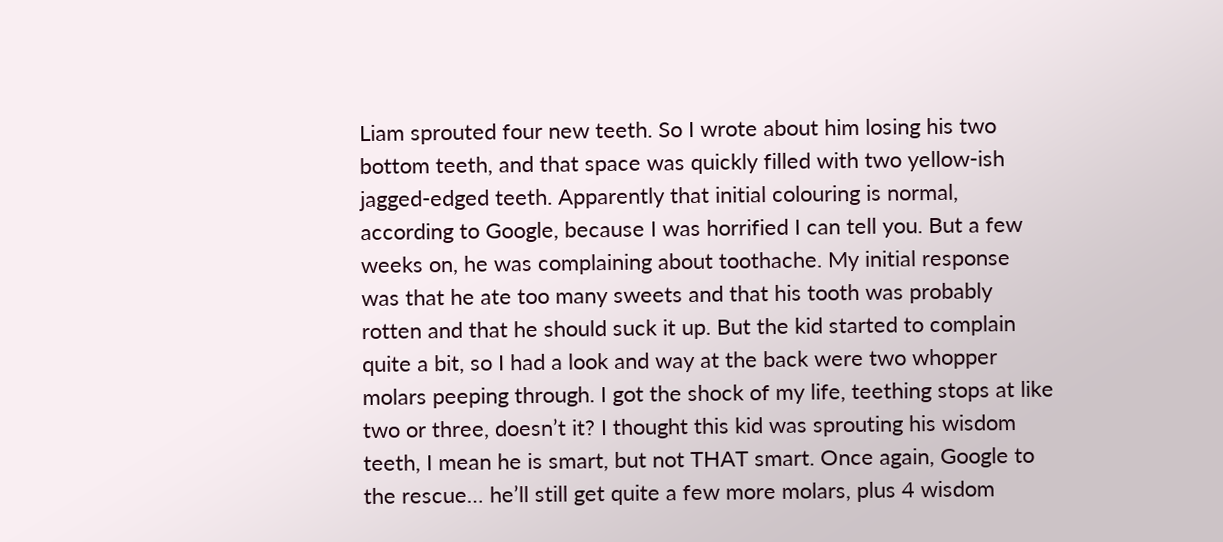Liam sprouted four new teeth. So I wrote about him losing his two bottom teeth, and that space was quickly filled with two yellow-ish jagged-edged teeth. Apparently that initial colouring is normal, according to Google, because I was horrified I can tell you. But a few weeks on, he was complaining about toothache. My initial response was that he ate too many sweets and that his tooth was probably rotten and that he should suck it up. But the kid started to complain quite a bit, so I had a look and way at the back were two whopper molars peeping through. I got the shock of my life, teething stops at like two or three, doesn’t it? I thought this kid was sprouting his wisdom teeth, I mean he is smart, but not THAT smart. Once again, Google to the rescue… he’ll still get quite a few more molars, plus 4 wisdom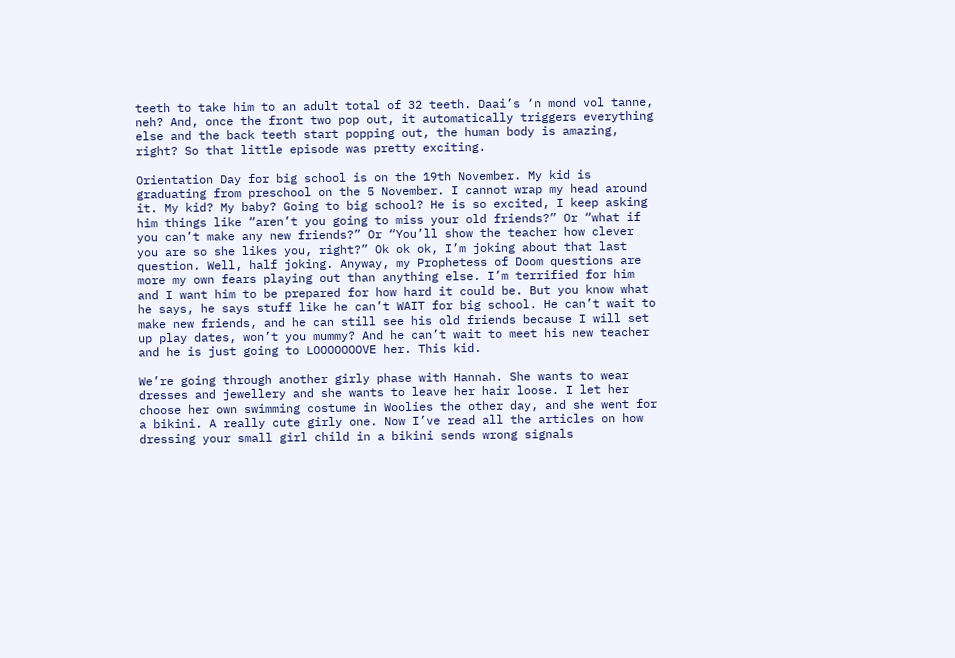teeth to take him to an adult total of 32 teeth. Daai’s ‘n mond vol tanne, neh? And, once the front two pop out, it automatically triggers everything else and the back teeth start popping out, the human body is amazing, right? So that little episode was pretty exciting.

Orientation Day for big school is on the 19th November. My kid is graduating from preschool on the 5 November. I cannot wrap my head around it. My kid? My baby? Going to big school? He is so excited, I keep asking him things like “aren’t you going to miss your old friends?” Or “what if you can’t make any new friends?” Or “You’ll show the teacher how clever you are so she likes you, right?” Ok ok ok, I’m joking about that last question. Well, half joking. Anyway, my Prophetess of Doom questions are more my own fears playing out than anything else. I’m terrified for him and I want him to be prepared for how hard it could be. But you know what he says, he says stuff like he can’t WAIT for big school. He can’t wait to make new friends, and he can still see his old friends because I will set up play dates, won’t you mummy? And he can’t wait to meet his new teacher and he is just going to LOOOOOOOVE her. This kid.

We’re going through another girly phase with Hannah. She wants to wear dresses and jewellery and she wants to leave her hair loose. I let her choose her own swimming costume in Woolies the other day, and she went for a bikini. A really cute girly one. Now I’ve read all the articles on how dressing your small girl child in a bikini sends wrong signals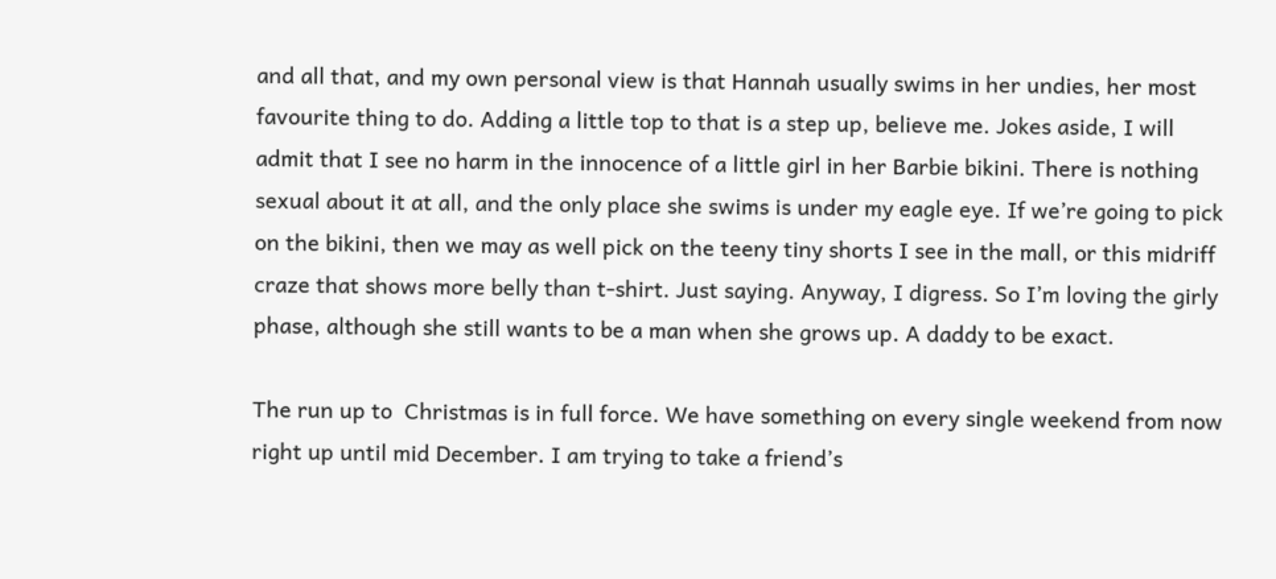and all that, and my own personal view is that Hannah usually swims in her undies, her most favourite thing to do. Adding a little top to that is a step up, believe me. Jokes aside, I will admit that I see no harm in the innocence of a little girl in her Barbie bikini. There is nothing sexual about it at all, and the only place she swims is under my eagle eye. If we’re going to pick on the bikini, then we may as well pick on the teeny tiny shorts I see in the mall, or this midriff craze that shows more belly than t-shirt. Just saying. Anyway, I digress. So I’m loving the girly phase, although she still wants to be a man when she grows up. A daddy to be exact.

The run up to  Christmas is in full force. We have something on every single weekend from now right up until mid December. I am trying to take a friend’s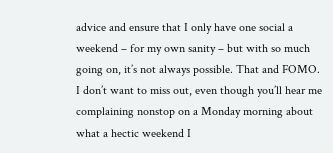advice and ensure that I only have one social a weekend – for my own sanity – but with so much going on, it’s not always possible. That and FOMO. I don’t want to miss out, even though you’ll hear me complaining nonstop on a Monday morning about what a hectic weekend I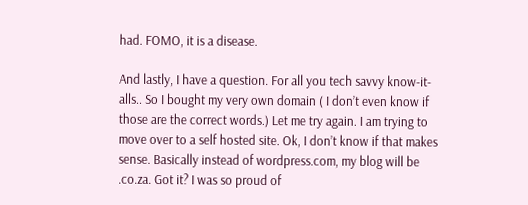had. FOMO, it is a disease.

And lastly, I have a question. For all you tech savvy know-it-alls.. So I bought my very own domain ( I don’t even know if those are the correct words.) Let me try again. I am trying to move over to a self hosted site. Ok, I don’t know if that makes sense. Basically instead of wordpress.com, my blog will be .co.za. Got it? I was so proud of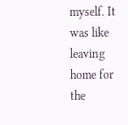myself. It was like leaving home for the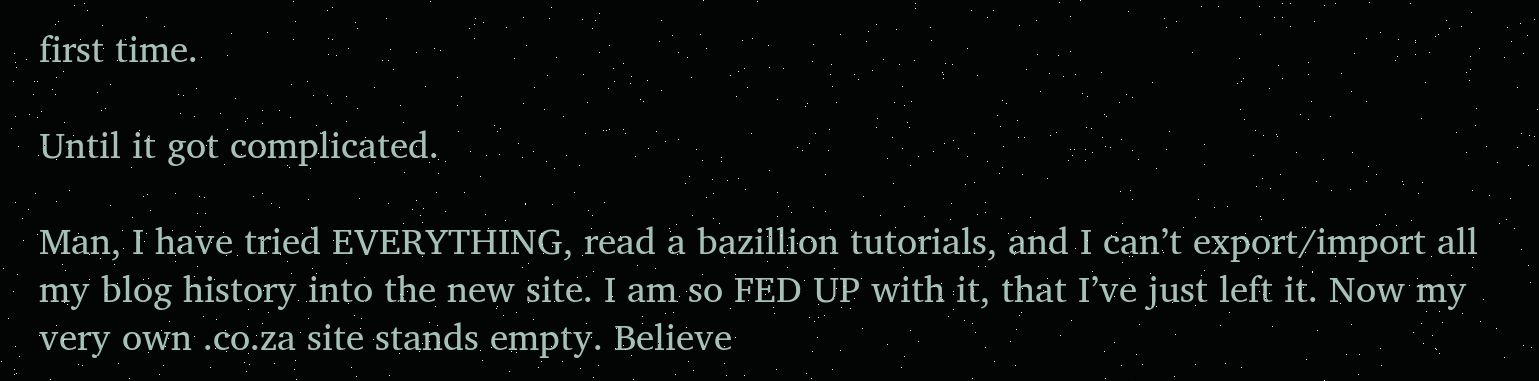first time.

Until it got complicated.

Man, I have tried EVERYTHING, read a bazillion tutorials, and I can’t export/import all my blog history into the new site. I am so FED UP with it, that I’ve just left it. Now my very own .co.za site stands empty. Believe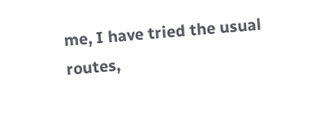me, I have tried the usual routes,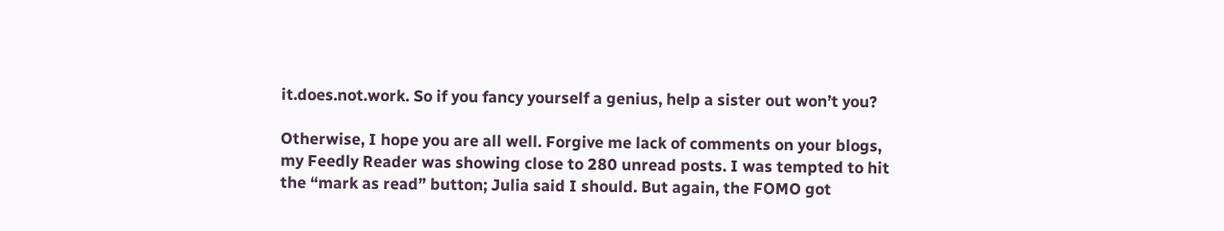it.does.not.work. So if you fancy yourself a genius, help a sister out won’t you?

Otherwise, I hope you are all well. Forgive me lack of comments on your blogs, my Feedly Reader was showing close to 280 unread posts. I was tempted to hit the “mark as read” button; Julia said I should. But again, the FOMO got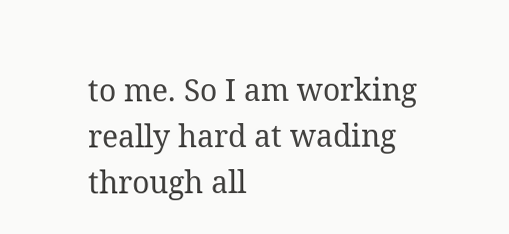to me. So I am working really hard at wading through all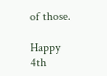of those.

Happy 4th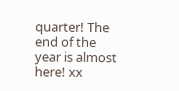quarter! The end of the year is almost here! xx